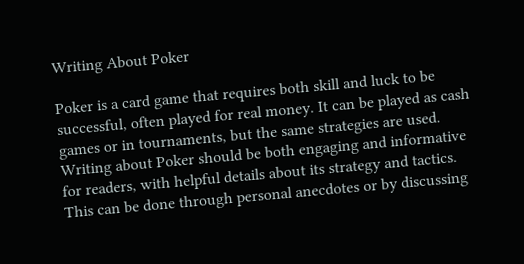Writing About Poker

Poker is a card game that requires both skill and luck to be successful, often played for real money. It can be played as cash games or in tournaments, but the same strategies are used. Writing about Poker should be both engaging and informative for readers, with helpful details about its strategy and tactics. This can be done through personal anecdotes or by discussing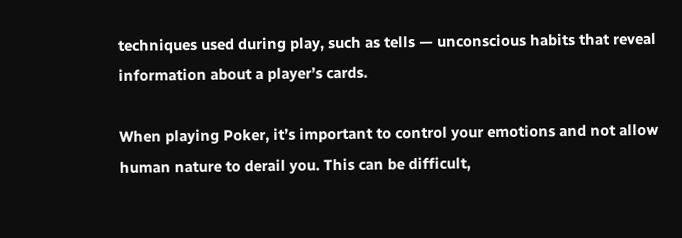techniques used during play, such as tells — unconscious habits that reveal information about a player’s cards.

When playing Poker, it’s important to control your emotions and not allow human nature to derail you. This can be difficult,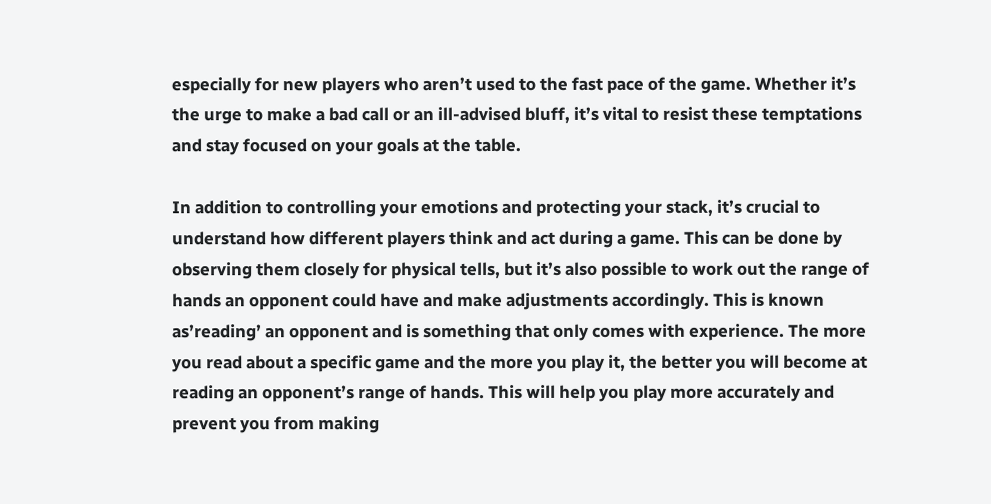especially for new players who aren’t used to the fast pace of the game. Whether it’s the urge to make a bad call or an ill-advised bluff, it’s vital to resist these temptations and stay focused on your goals at the table.

In addition to controlling your emotions and protecting your stack, it’s crucial to understand how different players think and act during a game. This can be done by observing them closely for physical tells, but it’s also possible to work out the range of hands an opponent could have and make adjustments accordingly. This is known as’reading’ an opponent and is something that only comes with experience. The more you read about a specific game and the more you play it, the better you will become at reading an opponent’s range of hands. This will help you play more accurately and prevent you from making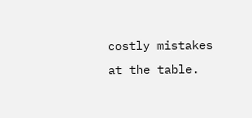costly mistakes at the table.